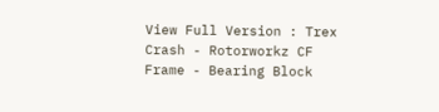View Full Version : Trex Crash - Rotorworkz CF Frame - Bearing Block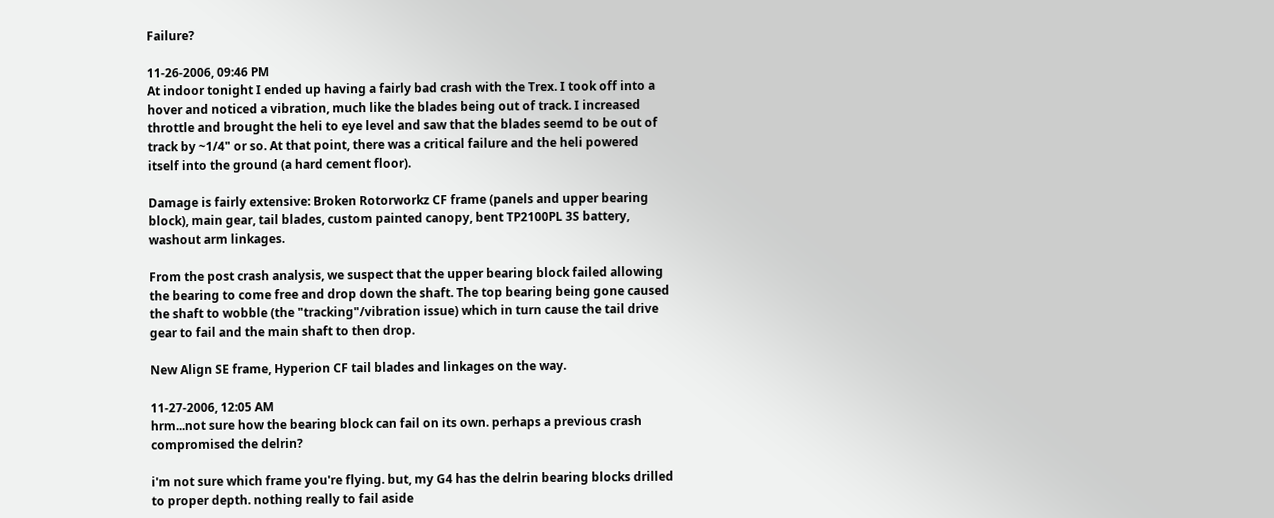Failure?

11-26-2006, 09:46 PM
At indoor tonight I ended up having a fairly bad crash with the Trex. I took off into a hover and noticed a vibration, much like the blades being out of track. I increased throttle and brought the heli to eye level and saw that the blades seemd to be out of track by ~1/4" or so. At that point, there was a critical failure and the heli powered itself into the ground (a hard cement floor).

Damage is fairly extensive: Broken Rotorworkz CF frame (panels and upper bearing block), main gear, tail blades, custom painted canopy, bent TP2100PL 3S battery, washout arm linkages.

From the post crash analysis, we suspect that the upper bearing block failed allowing the bearing to come free and drop down the shaft. The top bearing being gone caused the shaft to wobble (the "tracking"/vibration issue) which in turn cause the tail drive gear to fail and the main shaft to then drop.

New Align SE frame, Hyperion CF tail blades and linkages on the way.

11-27-2006, 12:05 AM
hrm...not sure how the bearing block can fail on its own. perhaps a previous crash compromised the delrin?

i'm not sure which frame you're flying. but, my G4 has the delrin bearing blocks drilled to proper depth. nothing really to fail aside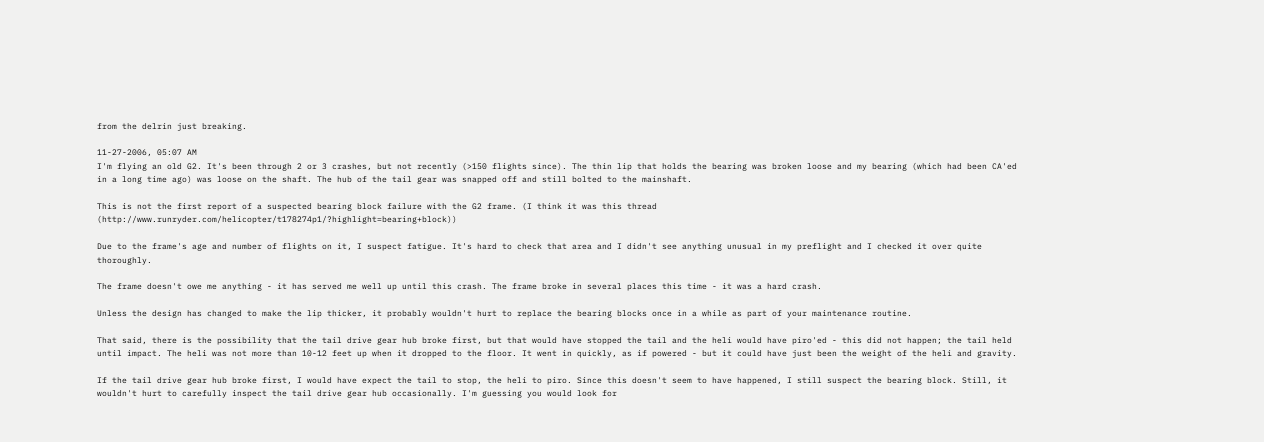from the delrin just breaking.

11-27-2006, 05:07 AM
I'm flying an old G2. It's been through 2 or 3 crashes, but not recently (>150 flights since). The thin lip that holds the bearing was broken loose and my bearing (which had been CA'ed in a long time ago) was loose on the shaft. The hub of the tail gear was snapped off and still bolted to the mainshaft.

This is not the first report of a suspected bearing block failure with the G2 frame. (I think it was this thread (http://www.runryder.com/helicopter/t178274p1/?highlight=bearing+block))

Due to the frame's age and number of flights on it, I suspect fatigue. It's hard to check that area and I didn't see anything unusual in my preflight and I checked it over quite thoroughly.

The frame doesn't owe me anything - it has served me well up until this crash. The frame broke in several places this time - it was a hard crash.

Unless the design has changed to make the lip thicker, it probably wouldn't hurt to replace the bearing blocks once in a while as part of your maintenance routine.

That said, there is the possibility that the tail drive gear hub broke first, but that would have stopped the tail and the heli would have piro'ed - this did not happen; the tail held until impact. The heli was not more than 10-12 feet up when it dropped to the floor. It went in quickly, as if powered - but it could have just been the weight of the heli and gravity.

If the tail drive gear hub broke first, I would have expect the tail to stop, the heli to piro. Since this doesn't seem to have happened, I still suspect the bearing block. Still, it wouldn't hurt to carefully inspect the tail drive gear hub occasionally. I'm guessing you would look for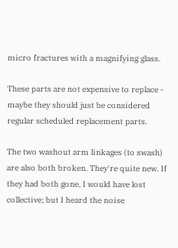micro fractures with a magnifying glass.

These parts are not expensive to replace - maybe they should just be considered regular scheduled replacement parts.

The two washout arm linkages (to swash) are also both broken. They're quite new. If they had both gone, I would have lost collective; but I heard the noise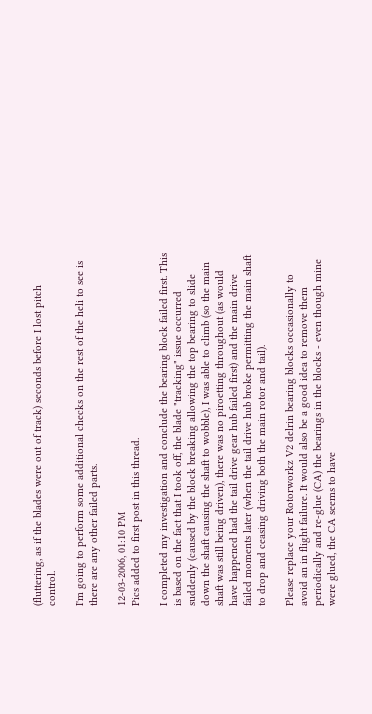(fluttering, as if the blades were out of track) seconds before I lost pitch control.

I'm going to perform some additional checks on the rest of the heli to see is there are any other failed parts.

12-03-2006, 01:10 PM
Pics added to first post in this thread.

I completed my investigation and conclude the bearing block failed first. This is based on the fact that I took off, the blade "tracking" issue occurred suddenly (caused by the block breaking allowing the top bearing to slide down the shaft causing the shaft to wobble), I was able to climb (so the main shaft was still being driven), there was no piroetting throughout (as would have happened had the tail drive gear hub failed first) and the main drive failed moments later (when the tail drive hub broke permitting the main shaft to drop and ceasing driving both the main rotor and tail).

Please replace your Rotorworkz V2 delrin bearing blocks occasionally to avoid an in flight failure. It would also be a good idea to remove them periodically and re-glue (CA) the bearings in the blocks - even though mine were glued, the CA seems to have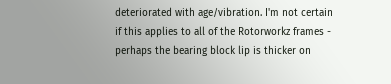deteriorated with age/vibration. I'm not certain if this applies to all of the Rotorworkz frames - perhaps the bearing block lip is thicker on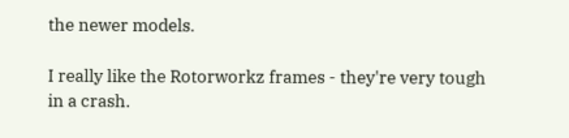the newer models.

I really like the Rotorworkz frames - they're very tough in a crash.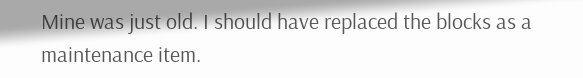Mine was just old. I should have replaced the blocks as a maintenance item.